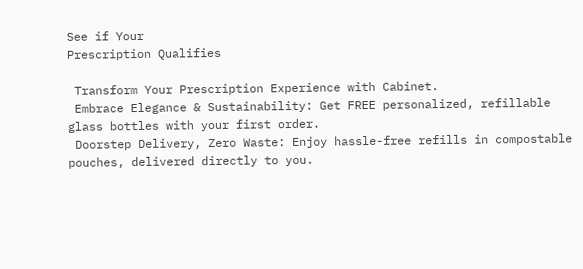See if Your
Prescription Qualifies

 Transform Your Prescription Experience with Cabinet.
 Embrace Elegance & Sustainability: Get FREE personalized, refillable glass bottles with your first order.
 Doorstep Delivery, Zero Waste: Enjoy hassle-free refills in compostable pouches, delivered directly to you.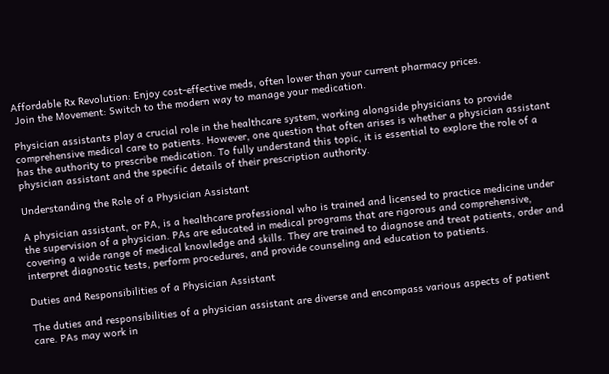Affordable Rx Revolution: Enjoy cost-effective meds, often lower than your current pharmacy prices.
 Join the Movement: Switch to the modern way to manage your medication.

Physician assistants play a crucial role in the healthcare system, working alongside physicians to provide comprehensive medical care to patients. However, one question that often arises is whether a physician assistant has the authority to prescribe medication. To fully understand this topic, it is essential to explore the role of a physician assistant and the specific details of their prescription authority.

Understanding the Role of a Physician Assistant

A physician assistant, or PA, is a healthcare professional who is trained and licensed to practice medicine under the supervision of a physician. PAs are educated in medical programs that are rigorous and comprehensive, covering a wide range of medical knowledge and skills. They are trained to diagnose and treat patients, order and interpret diagnostic tests, perform procedures, and provide counseling and education to patients.

Duties and Responsibilities of a Physician Assistant

The duties and responsibilities of a physician assistant are diverse and encompass various aspects of patient care. PAs may work in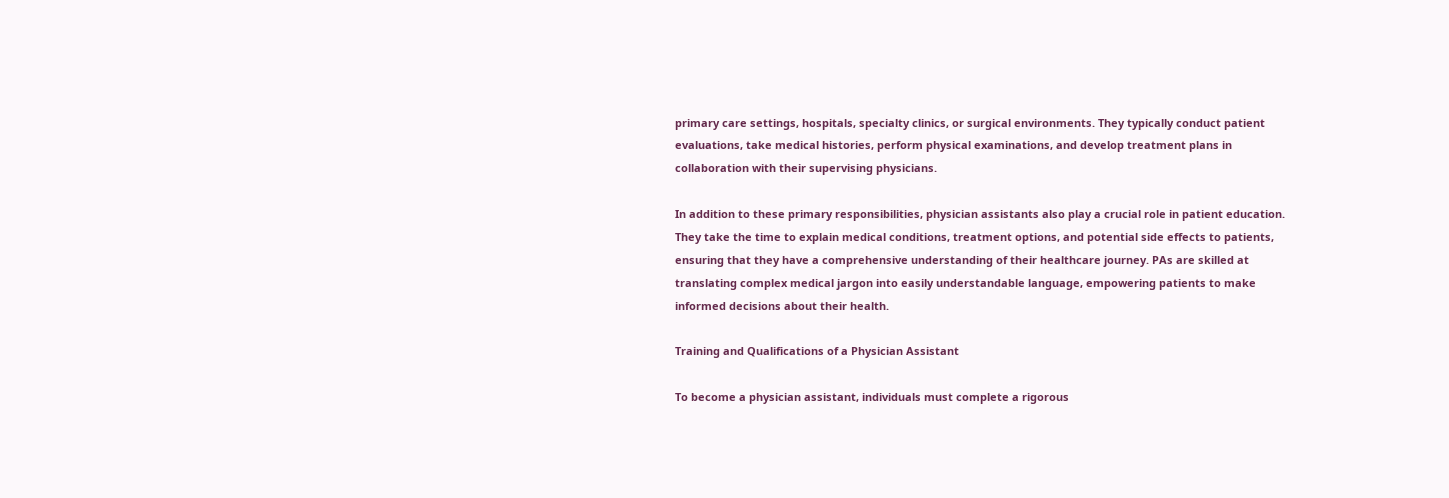primary care settings, hospitals, specialty clinics, or surgical environments. They typically conduct patient evaluations, take medical histories, perform physical examinations, and develop treatment plans in collaboration with their supervising physicians.

In addition to these primary responsibilities, physician assistants also play a crucial role in patient education. They take the time to explain medical conditions, treatment options, and potential side effects to patients, ensuring that they have a comprehensive understanding of their healthcare journey. PAs are skilled at translating complex medical jargon into easily understandable language, empowering patients to make informed decisions about their health.

Training and Qualifications of a Physician Assistant

To become a physician assistant, individuals must complete a rigorous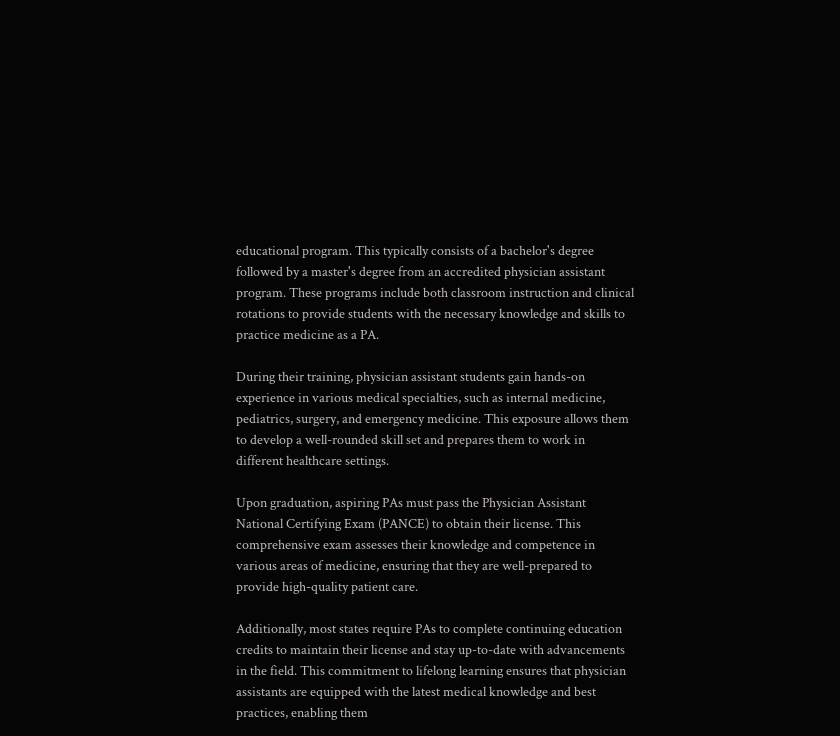educational program. This typically consists of a bachelor's degree followed by a master's degree from an accredited physician assistant program. These programs include both classroom instruction and clinical rotations to provide students with the necessary knowledge and skills to practice medicine as a PA.

During their training, physician assistant students gain hands-on experience in various medical specialties, such as internal medicine, pediatrics, surgery, and emergency medicine. This exposure allows them to develop a well-rounded skill set and prepares them to work in different healthcare settings.

Upon graduation, aspiring PAs must pass the Physician Assistant National Certifying Exam (PANCE) to obtain their license. This comprehensive exam assesses their knowledge and competence in various areas of medicine, ensuring that they are well-prepared to provide high-quality patient care.

Additionally, most states require PAs to complete continuing education credits to maintain their license and stay up-to-date with advancements in the field. This commitment to lifelong learning ensures that physician assistants are equipped with the latest medical knowledge and best practices, enabling them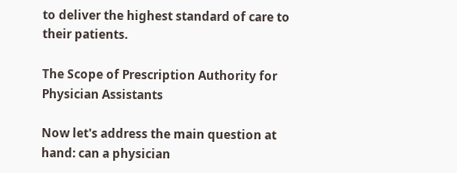to deliver the highest standard of care to their patients.

The Scope of Prescription Authority for Physician Assistants

Now let's address the main question at hand: can a physician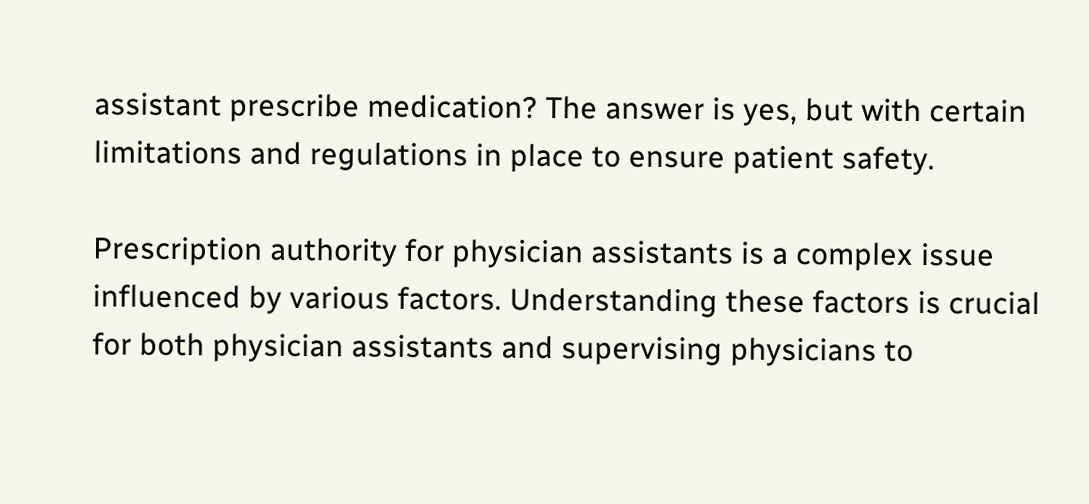assistant prescribe medication? The answer is yes, but with certain limitations and regulations in place to ensure patient safety.

Prescription authority for physician assistants is a complex issue influenced by various factors. Understanding these factors is crucial for both physician assistants and supervising physicians to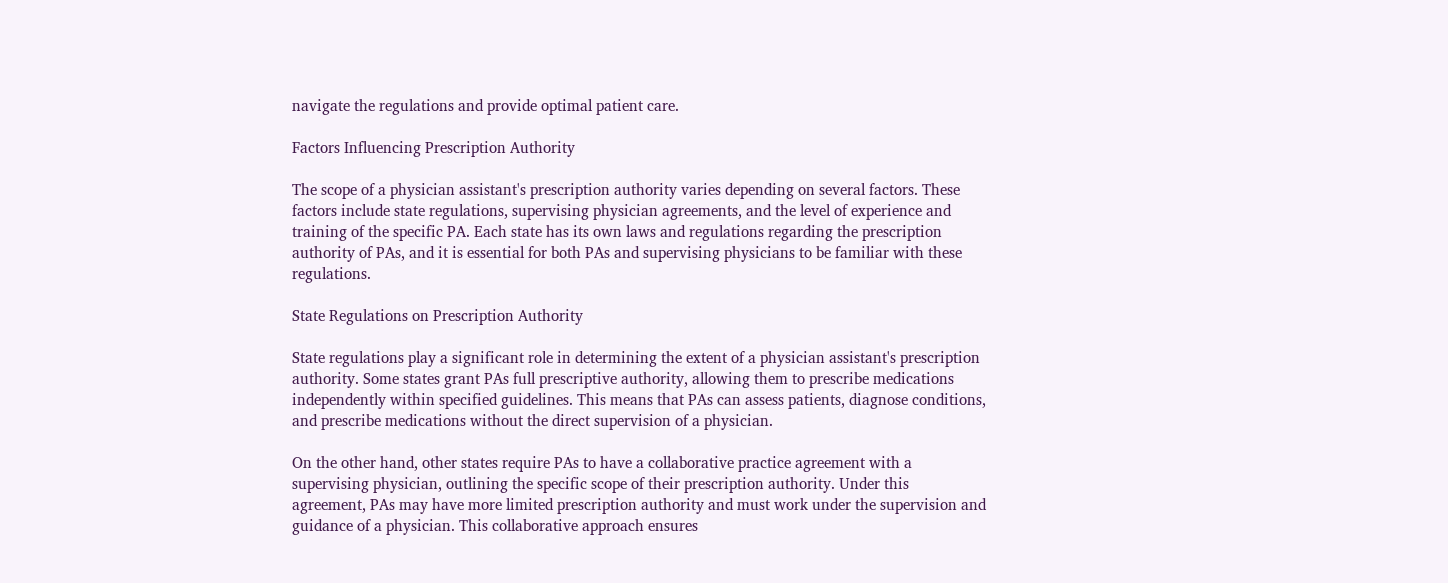navigate the regulations and provide optimal patient care.

Factors Influencing Prescription Authority

The scope of a physician assistant's prescription authority varies depending on several factors. These factors include state regulations, supervising physician agreements, and the level of experience and training of the specific PA. Each state has its own laws and regulations regarding the prescription authority of PAs, and it is essential for both PAs and supervising physicians to be familiar with these regulations.

State Regulations on Prescription Authority

State regulations play a significant role in determining the extent of a physician assistant's prescription authority. Some states grant PAs full prescriptive authority, allowing them to prescribe medications independently within specified guidelines. This means that PAs can assess patients, diagnose conditions, and prescribe medications without the direct supervision of a physician.

On the other hand, other states require PAs to have a collaborative practice agreement with a supervising physician, outlining the specific scope of their prescription authority. Under this agreement, PAs may have more limited prescription authority and must work under the supervision and guidance of a physician. This collaborative approach ensures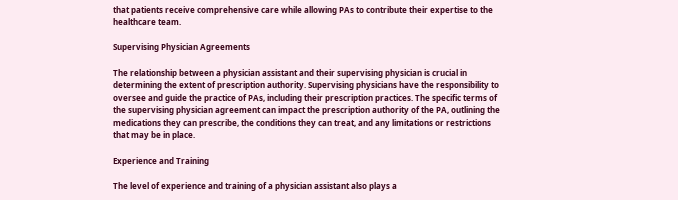that patients receive comprehensive care while allowing PAs to contribute their expertise to the healthcare team.

Supervising Physician Agreements

The relationship between a physician assistant and their supervising physician is crucial in determining the extent of prescription authority. Supervising physicians have the responsibility to oversee and guide the practice of PAs, including their prescription practices. The specific terms of the supervising physician agreement can impact the prescription authority of the PA, outlining the medications they can prescribe, the conditions they can treat, and any limitations or restrictions that may be in place.

Experience and Training

The level of experience and training of a physician assistant also plays a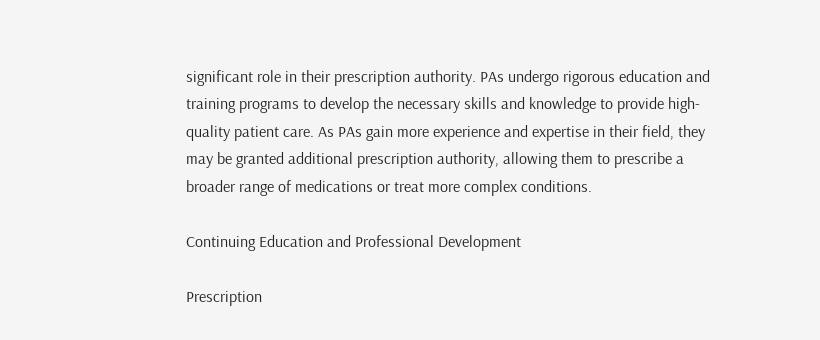significant role in their prescription authority. PAs undergo rigorous education and training programs to develop the necessary skills and knowledge to provide high-quality patient care. As PAs gain more experience and expertise in their field, they may be granted additional prescription authority, allowing them to prescribe a broader range of medications or treat more complex conditions.

Continuing Education and Professional Development

Prescription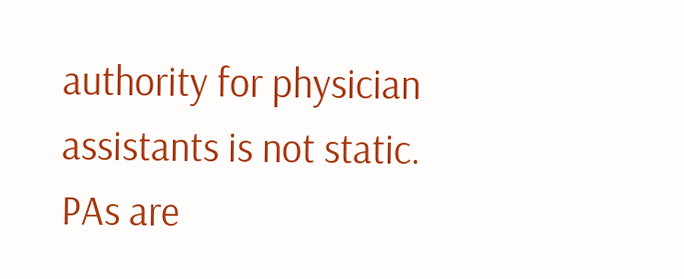authority for physician assistants is not static. PAs are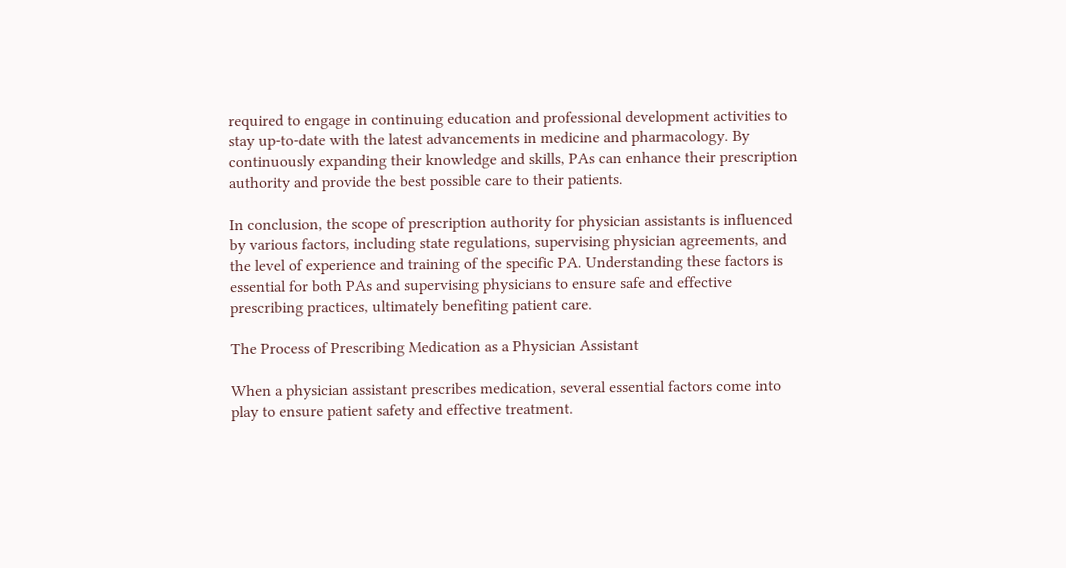required to engage in continuing education and professional development activities to stay up-to-date with the latest advancements in medicine and pharmacology. By continuously expanding their knowledge and skills, PAs can enhance their prescription authority and provide the best possible care to their patients.

In conclusion, the scope of prescription authority for physician assistants is influenced by various factors, including state regulations, supervising physician agreements, and the level of experience and training of the specific PA. Understanding these factors is essential for both PAs and supervising physicians to ensure safe and effective prescribing practices, ultimately benefiting patient care.

The Process of Prescribing Medication as a Physician Assistant

When a physician assistant prescribes medication, several essential factors come into play to ensure patient safety and effective treatment.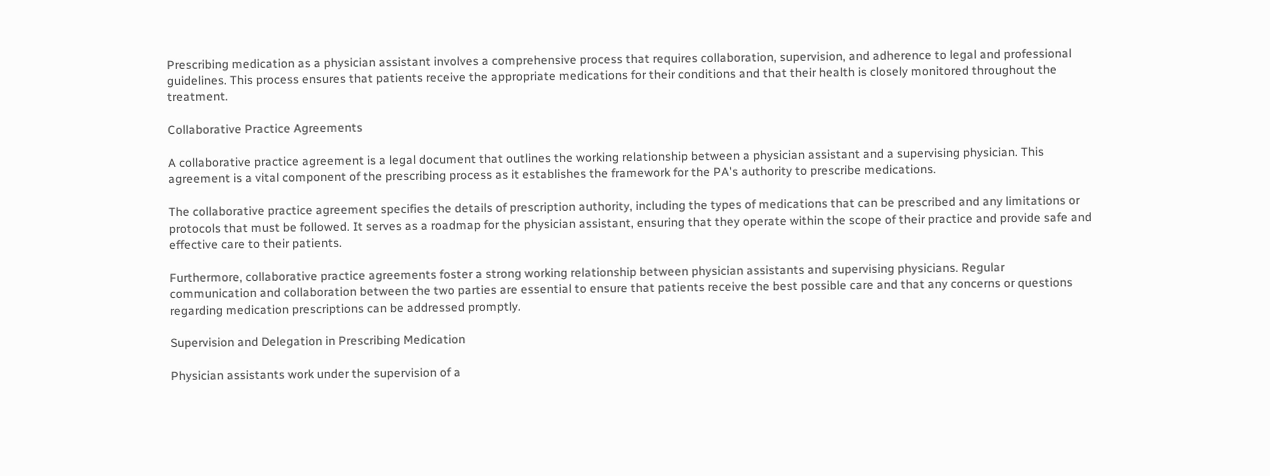Prescribing medication as a physician assistant involves a comprehensive process that requires collaboration, supervision, and adherence to legal and professional guidelines. This process ensures that patients receive the appropriate medications for their conditions and that their health is closely monitored throughout the treatment.

Collaborative Practice Agreements

A collaborative practice agreement is a legal document that outlines the working relationship between a physician assistant and a supervising physician. This agreement is a vital component of the prescribing process as it establishes the framework for the PA's authority to prescribe medications.

The collaborative practice agreement specifies the details of prescription authority, including the types of medications that can be prescribed and any limitations or protocols that must be followed. It serves as a roadmap for the physician assistant, ensuring that they operate within the scope of their practice and provide safe and effective care to their patients.

Furthermore, collaborative practice agreements foster a strong working relationship between physician assistants and supervising physicians. Regular communication and collaboration between the two parties are essential to ensure that patients receive the best possible care and that any concerns or questions regarding medication prescriptions can be addressed promptly.

Supervision and Delegation in Prescribing Medication

Physician assistants work under the supervision of a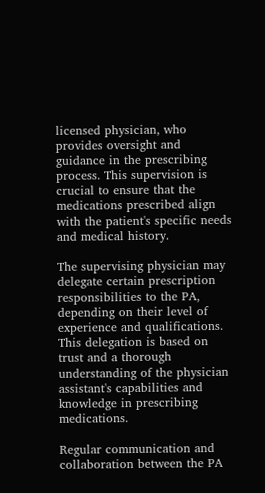licensed physician, who provides oversight and guidance in the prescribing process. This supervision is crucial to ensure that the medications prescribed align with the patient's specific needs and medical history.

The supervising physician may delegate certain prescription responsibilities to the PA, depending on their level of experience and qualifications. This delegation is based on trust and a thorough understanding of the physician assistant's capabilities and knowledge in prescribing medications.

Regular communication and collaboration between the PA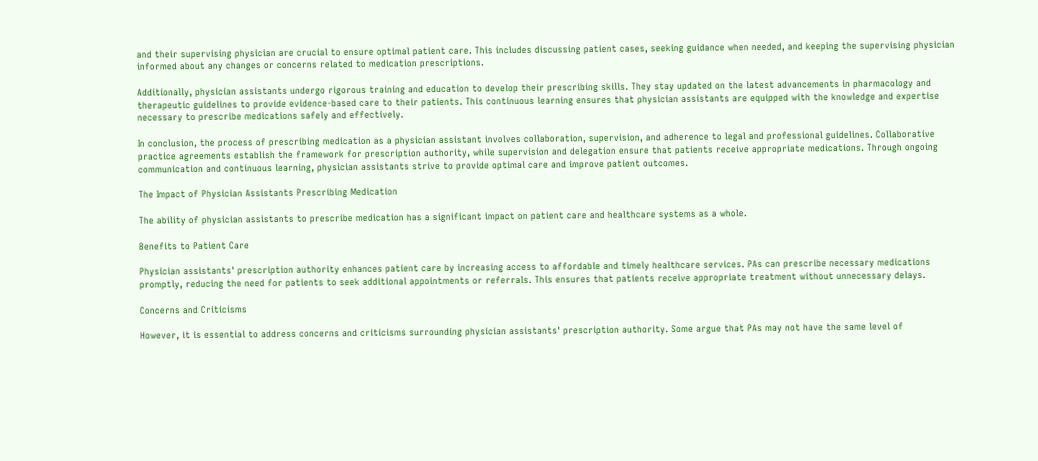and their supervising physician are crucial to ensure optimal patient care. This includes discussing patient cases, seeking guidance when needed, and keeping the supervising physician informed about any changes or concerns related to medication prescriptions.

Additionally, physician assistants undergo rigorous training and education to develop their prescribing skills. They stay updated on the latest advancements in pharmacology and therapeutic guidelines to provide evidence-based care to their patients. This continuous learning ensures that physician assistants are equipped with the knowledge and expertise necessary to prescribe medications safely and effectively.

In conclusion, the process of prescribing medication as a physician assistant involves collaboration, supervision, and adherence to legal and professional guidelines. Collaborative practice agreements establish the framework for prescription authority, while supervision and delegation ensure that patients receive appropriate medications. Through ongoing communication and continuous learning, physician assistants strive to provide optimal care and improve patient outcomes.

The Impact of Physician Assistants Prescribing Medication

The ability of physician assistants to prescribe medication has a significant impact on patient care and healthcare systems as a whole.

Benefits to Patient Care

Physician assistants' prescription authority enhances patient care by increasing access to affordable and timely healthcare services. PAs can prescribe necessary medications promptly, reducing the need for patients to seek additional appointments or referrals. This ensures that patients receive appropriate treatment without unnecessary delays.

Concerns and Criticisms

However, it is essential to address concerns and criticisms surrounding physician assistants' prescription authority. Some argue that PAs may not have the same level of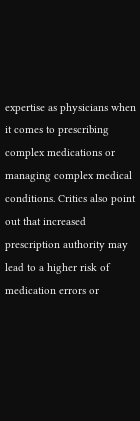expertise as physicians when it comes to prescribing complex medications or managing complex medical conditions. Critics also point out that increased prescription authority may lead to a higher risk of medication errors or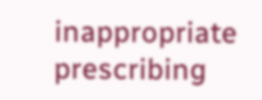inappropriate prescribing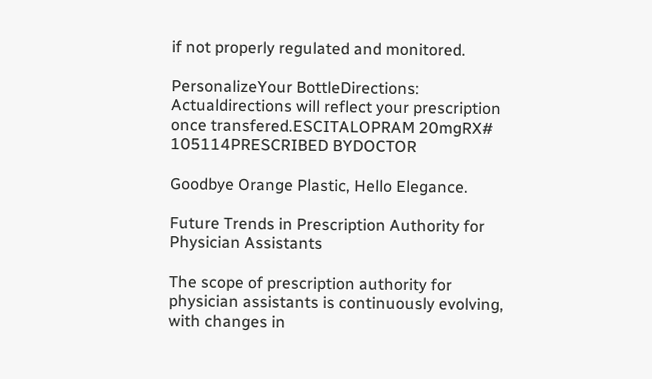if not properly regulated and monitored.

PersonalizeYour BottleDirections: Actualdirections will reflect your prescription once transfered.ESCITALOPRAM 20mgRX# 105114PRESCRIBED BYDOCTOR

Goodbye Orange Plastic, Hello Elegance.

Future Trends in Prescription Authority for Physician Assistants

The scope of prescription authority for physician assistants is continuously evolving, with changes in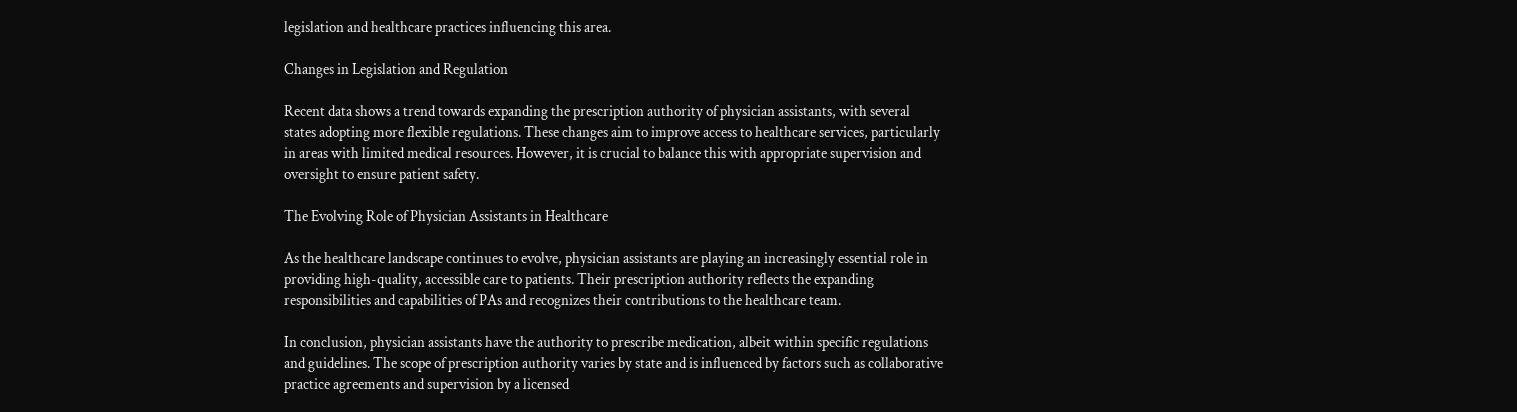legislation and healthcare practices influencing this area.

Changes in Legislation and Regulation

Recent data shows a trend towards expanding the prescription authority of physician assistants, with several states adopting more flexible regulations. These changes aim to improve access to healthcare services, particularly in areas with limited medical resources. However, it is crucial to balance this with appropriate supervision and oversight to ensure patient safety.

The Evolving Role of Physician Assistants in Healthcare

As the healthcare landscape continues to evolve, physician assistants are playing an increasingly essential role in providing high-quality, accessible care to patients. Their prescription authority reflects the expanding responsibilities and capabilities of PAs and recognizes their contributions to the healthcare team.

In conclusion, physician assistants have the authority to prescribe medication, albeit within specific regulations and guidelines. The scope of prescription authority varies by state and is influenced by factors such as collaborative practice agreements and supervision by a licensed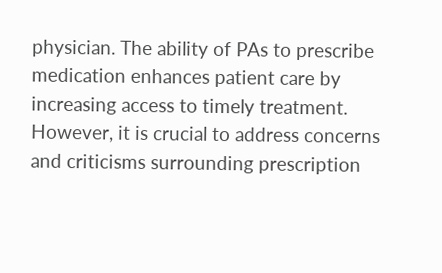physician. The ability of PAs to prescribe medication enhances patient care by increasing access to timely treatment. However, it is crucial to address concerns and criticisms surrounding prescription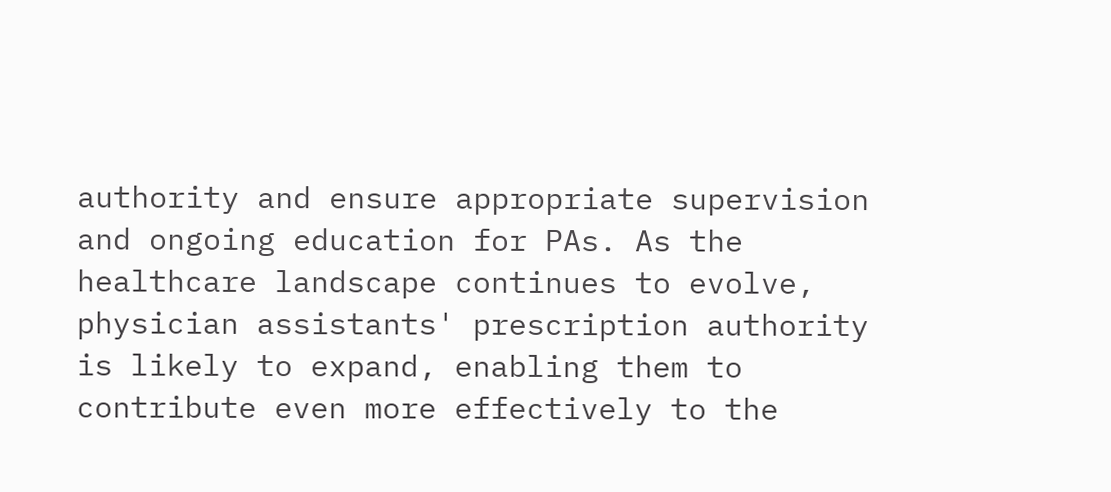authority and ensure appropriate supervision and ongoing education for PAs. As the healthcare landscape continues to evolve, physician assistants' prescription authority is likely to expand, enabling them to contribute even more effectively to the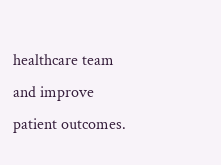healthcare team and improve patient outcomes.